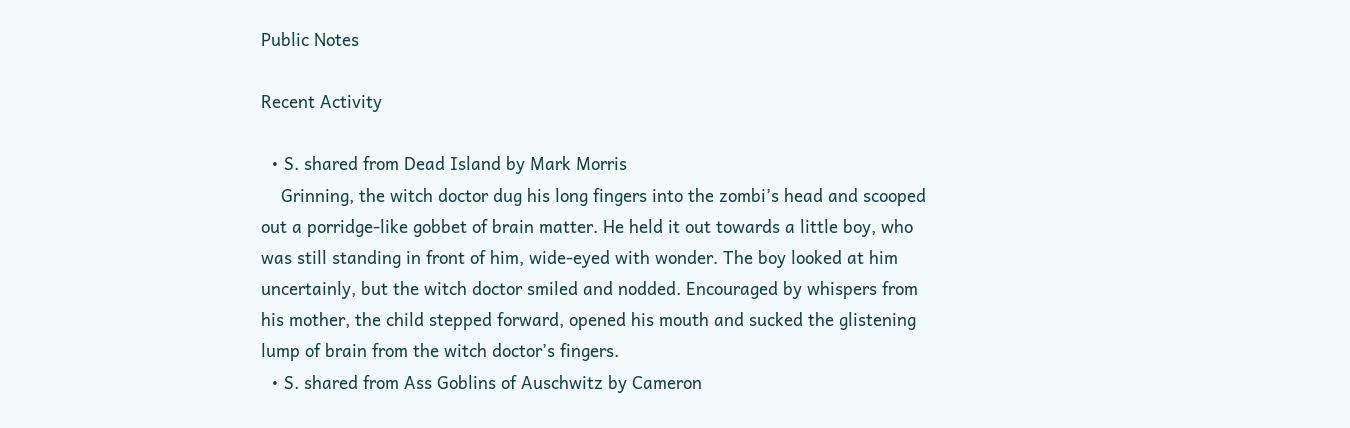Public Notes

Recent Activity

  • S. shared from Dead Island by Mark Morris
    Grinning, the witch doctor dug his long fingers into the zombi’s head and scooped out a porridge-like gobbet of brain matter. He held it out towards a little boy, who was still standing in front of him, wide-eyed with wonder. The boy looked at him uncertainly, but the witch doctor smiled and nodded. Encouraged by whispers from his mother, the child stepped forward, opened his mouth and sucked the glistening lump of brain from the witch doctor’s fingers.
  • S. shared from Ass Goblins of Auschwitz by Cameron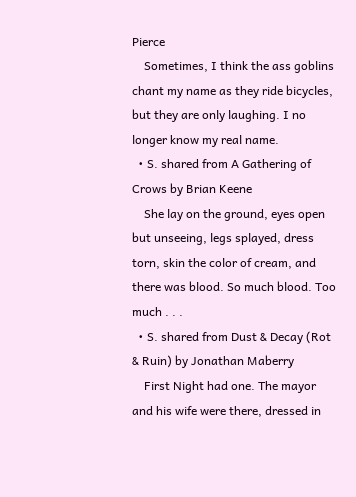Pierce
    Sometimes, I think the ass goblins chant my name as they ride bicycles, but they are only laughing. I no longer know my real name.
  • S. shared from A Gathering of Crows by Brian Keene
    She lay on the ground, eyes open but unseeing, legs splayed, dress torn, skin the color of cream, and there was blood. So much blood. Too much . . .
  • S. shared from Dust & Decay (Rot & Ruin) by Jonathan Maberry
    First Night had one. The mayor and his wife were there, dressed in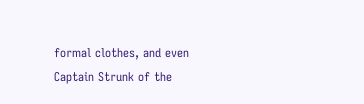formal clothes, and even Captain Strunk of the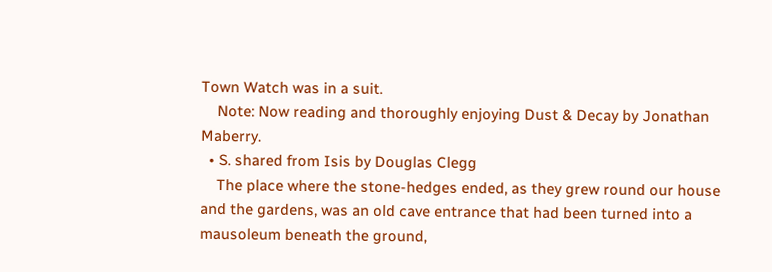Town Watch was in a suit.
    Note: Now reading and thoroughly enjoying Dust & Decay by Jonathan Maberry.
  • S. shared from Isis by Douglas Clegg
    The place where the stone-hedges ended, as they grew round our house and the gardens, was an old cave entrance that had been turned into a mausoleum beneath the ground,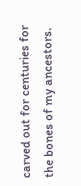carved out for centuries for the bones of my ancestors.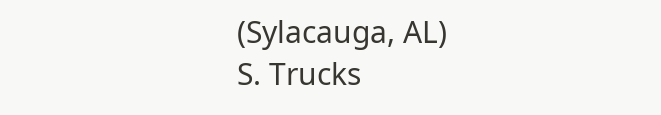(Sylacauga, AL)
S. Trucks